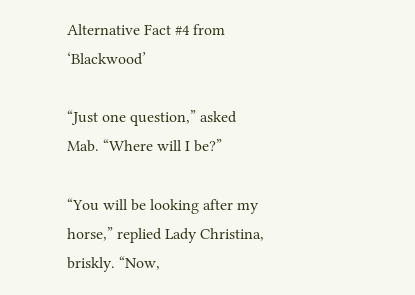Alternative Fact #4 from ‘Blackwood’

“Just one question,” asked Mab. “Where will I be?”

“You will be looking after my horse,” replied Lady Christina, briskly. “Now,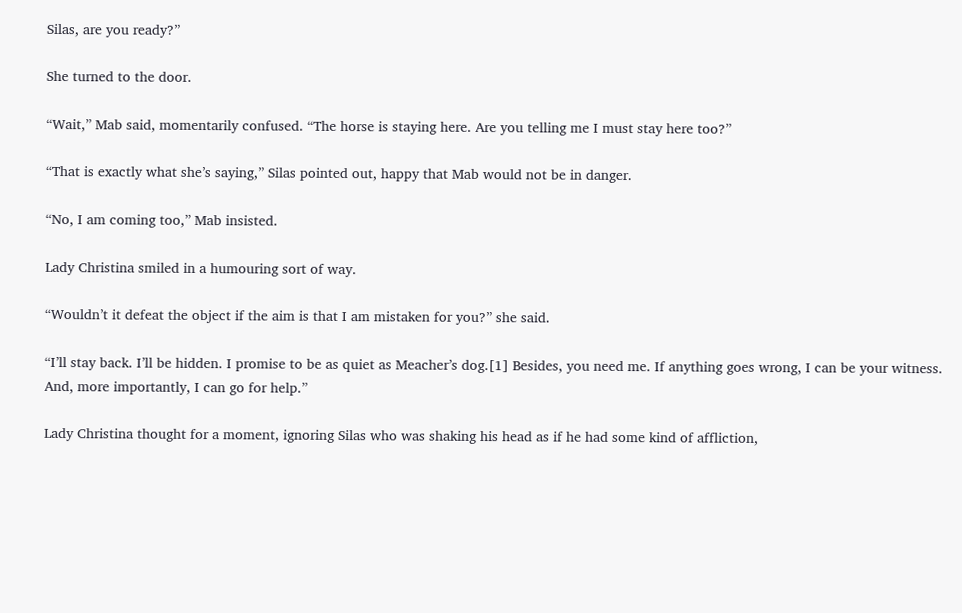Silas, are you ready?”

She turned to the door.

“Wait,” Mab said, momentarily confused. “The horse is staying here. Are you telling me I must stay here too?”

“That is exactly what she’s saying,” Silas pointed out, happy that Mab would not be in danger.

“No, I am coming too,” Mab insisted.

Lady Christina smiled in a humouring sort of way.

“Wouldn’t it defeat the object if the aim is that I am mistaken for you?” she said.

“I’ll stay back. I’ll be hidden. I promise to be as quiet as Meacher’s dog.[1] Besides, you need me. If anything goes wrong, I can be your witness. And, more importantly, I can go for help.”

Lady Christina thought for a moment, ignoring Silas who was shaking his head as if he had some kind of affliction,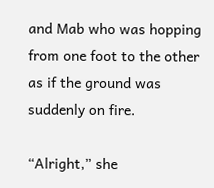and Mab who was hopping from one foot to the other as if the ground was suddenly on fire.

“Alright,” she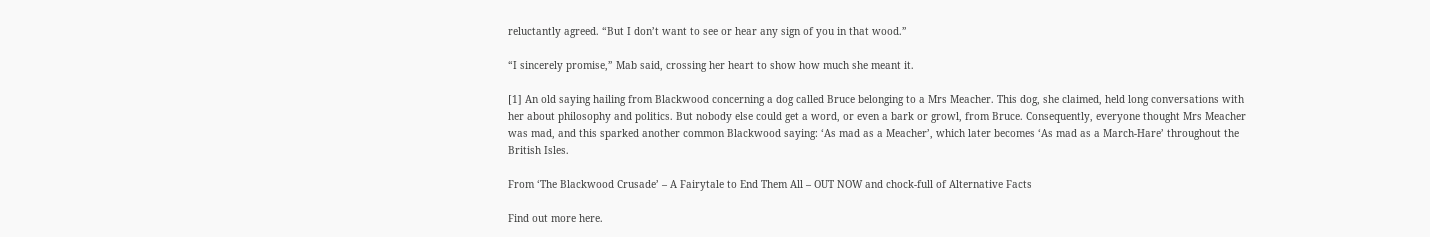reluctantly agreed. “But I don’t want to see or hear any sign of you in that wood.”

“I sincerely promise,” Mab said, crossing her heart to show how much she meant it.

[1] An old saying hailing from Blackwood concerning a dog called Bruce belonging to a Mrs Meacher. This dog, she claimed, held long conversations with her about philosophy and politics. But nobody else could get a word, or even a bark or growl, from Bruce. Consequently, everyone thought Mrs Meacher was mad, and this sparked another common Blackwood saying: ‘As mad as a Meacher’, which later becomes ‘As mad as a March-Hare’ throughout the British Isles.

From ‘The Blackwood Crusade’ – A Fairytale to End Them All – OUT NOW and chock-full of Alternative Facts

Find out more here.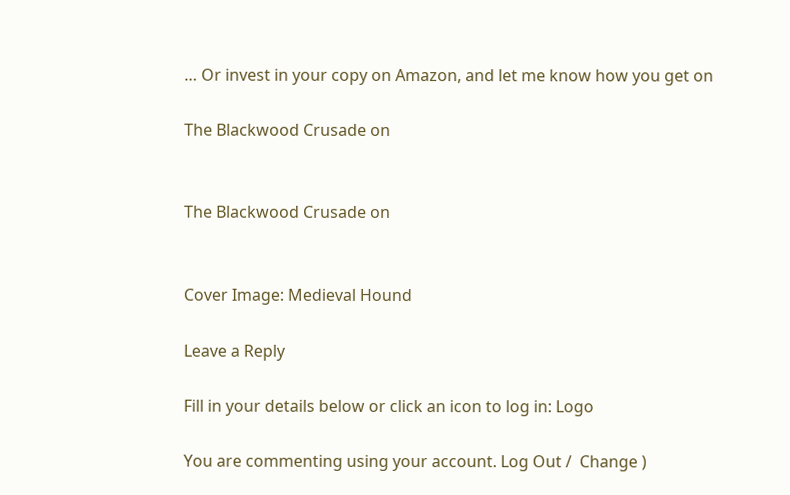… Or invest in your copy on Amazon, and let me know how you get on

The Blackwood Crusade on


The Blackwood Crusade on


Cover Image: Medieval Hound

Leave a Reply

Fill in your details below or click an icon to log in: Logo

You are commenting using your account. Log Out /  Change )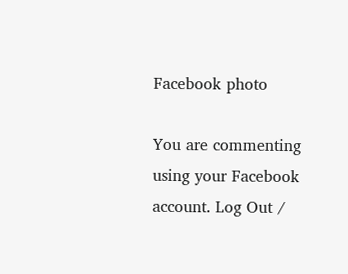Facebook photo

You are commenting using your Facebook account. Log Out /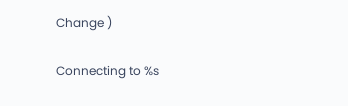Change )

Connecting to %s